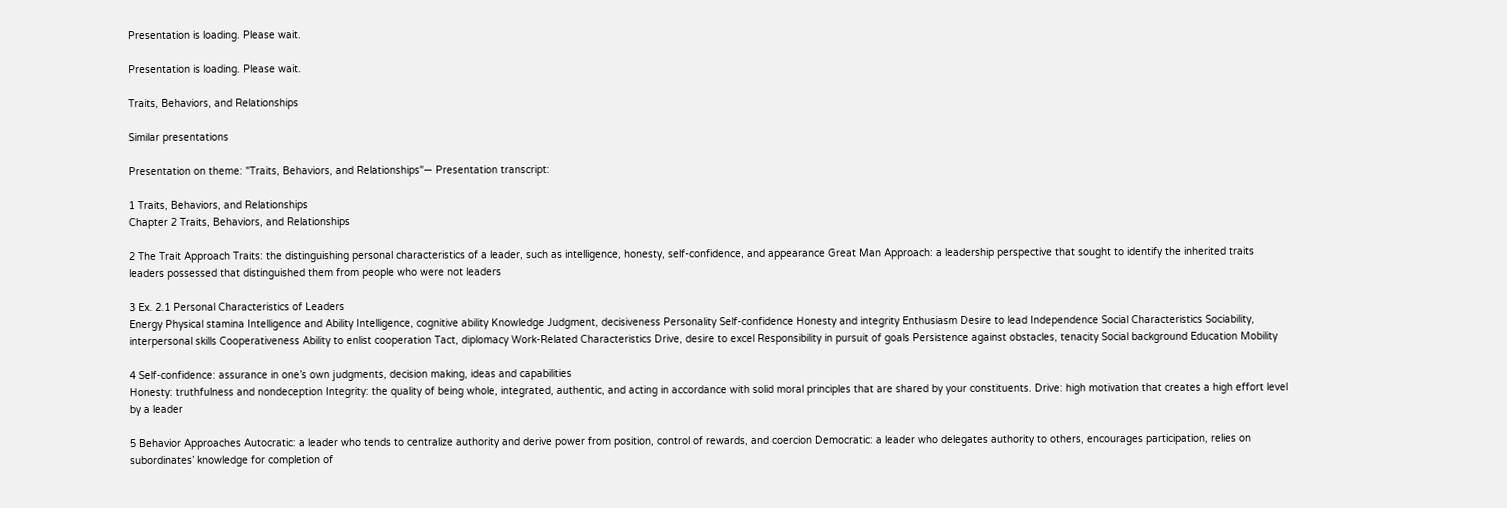Presentation is loading. Please wait.

Presentation is loading. Please wait.

Traits, Behaviors, and Relationships

Similar presentations

Presentation on theme: "Traits, Behaviors, and Relationships"— Presentation transcript:

1 Traits, Behaviors, and Relationships
Chapter 2 Traits, Behaviors, and Relationships

2 The Trait Approach Traits: the distinguishing personal characteristics of a leader, such as intelligence, honesty, self-confidence, and appearance Great Man Approach: a leadership perspective that sought to identify the inherited traits leaders possessed that distinguished them from people who were not leaders

3 Ex. 2.1 Personal Characteristics of Leaders
Energy Physical stamina Intelligence and Ability Intelligence, cognitive ability Knowledge Judgment, decisiveness Personality Self-confidence Honesty and integrity Enthusiasm Desire to lead Independence Social Characteristics Sociability, interpersonal skills Cooperativeness Ability to enlist cooperation Tact, diplomacy Work-Related Characteristics Drive, desire to excel Responsibility in pursuit of goals Persistence against obstacles, tenacity Social background Education Mobility

4 Self-confidence: assurance in one’s own judgments, decision making, ideas and capabilities
Honesty: truthfulness and nondeception Integrity: the quality of being whole, integrated, authentic, and acting in accordance with solid moral principles that are shared by your constituents. Drive: high motivation that creates a high effort level by a leader

5 Behavior Approaches Autocratic: a leader who tends to centralize authority and derive power from position, control of rewards, and coercion Democratic: a leader who delegates authority to others, encourages participation, relies on subordinates’ knowledge for completion of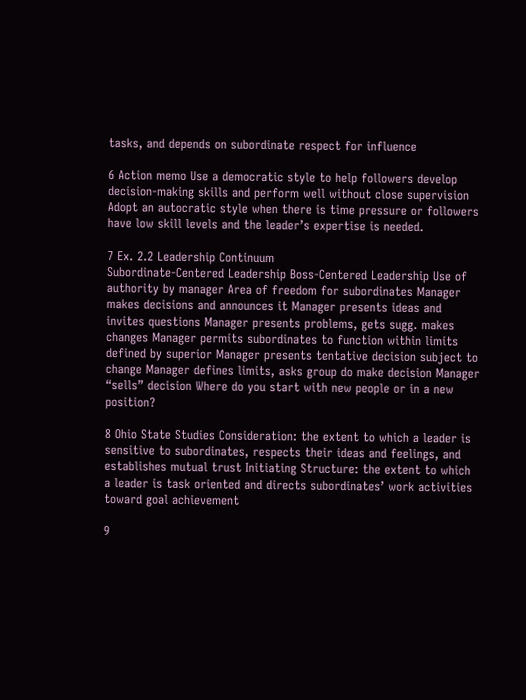tasks, and depends on subordinate respect for influence

6 Action memo Use a democratic style to help followers develop decision-making skills and perform well without close supervision Adopt an autocratic style when there is time pressure or followers have low skill levels and the leader’s expertise is needed.

7 Ex. 2.2 Leadership Continuum
Subordinate-Centered Leadership Boss-Centered Leadership Use of authority by manager Area of freedom for subordinates Manager makes decisions and announces it Manager presents ideas and invites questions Manager presents problems, gets sugg. makes changes Manager permits subordinates to function within limits defined by superior Manager presents tentative decision subject to change Manager defines limits, asks group do make decision Manager “sells” decision Where do you start with new people or in a new position?

8 Ohio State Studies Consideration: the extent to which a leader is sensitive to subordinates, respects their ideas and feelings, and establishes mutual trust Initiating Structure: the extent to which a leader is task oriented and directs subordinates’ work activities toward goal achievement

9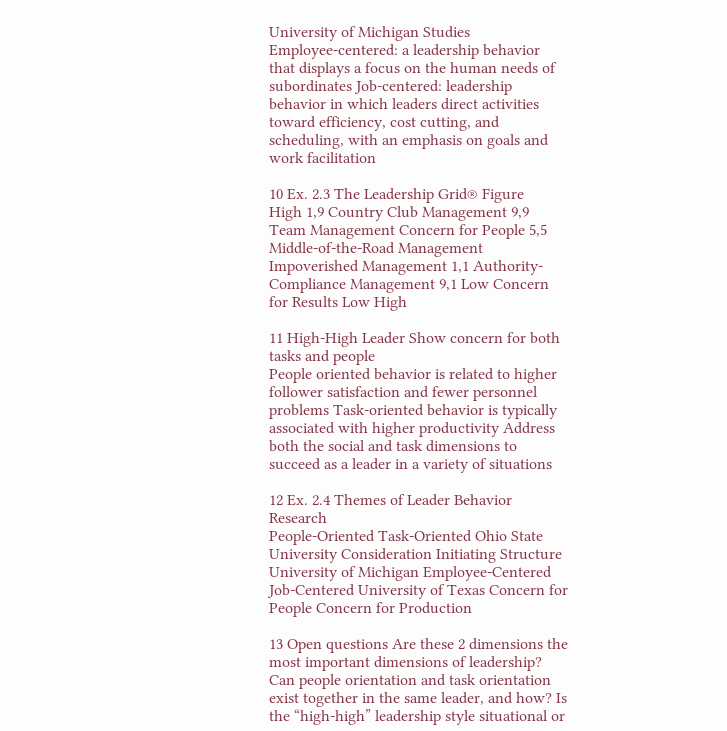University of Michigan Studies
Employee-centered: a leadership behavior that displays a focus on the human needs of subordinates Job-centered: leadership behavior in which leaders direct activities toward efficiency, cost cutting, and scheduling, with an emphasis on goals and work facilitation

10 Ex. 2.3 The Leadership Grid® Figure
High 1,9 Country Club Management 9,9 Team Management Concern for People 5,5 Middle-of-the-Road Management Impoverished Management 1,1 Authority-Compliance Management 9,1 Low Concern for Results Low High

11 High-High Leader Show concern for both tasks and people
People oriented behavior is related to higher follower satisfaction and fewer personnel problems Task-oriented behavior is typically associated with higher productivity Address both the social and task dimensions to succeed as a leader in a variety of situations

12 Ex. 2.4 Themes of Leader Behavior Research
People-Oriented Task-Oriented Ohio State University Consideration Initiating Structure University of Michigan Employee-Centered Job-Centered University of Texas Concern for People Concern for Production

13 Open questions Are these 2 dimensions the most important dimensions of leadership? Can people orientation and task orientation exist together in the same leader, and how? Is the “high-high” leadership style situational or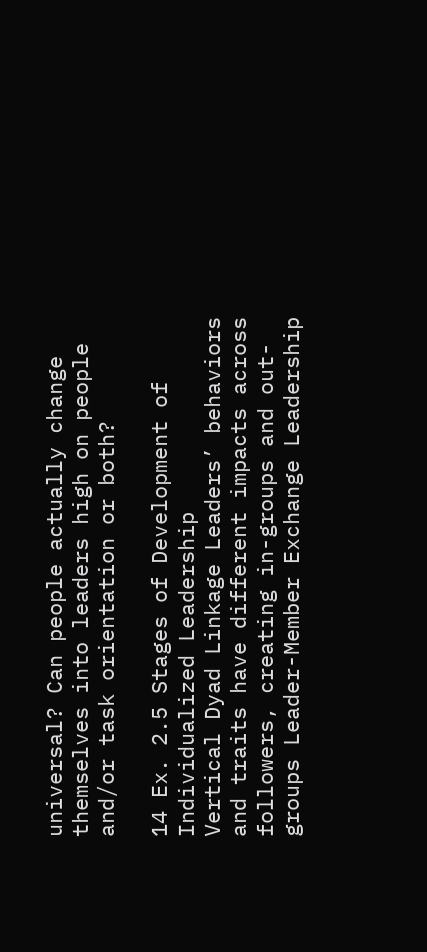universal? Can people actually change themselves into leaders high on people and/or task orientation or both?

14 Ex. 2.5 Stages of Development of Individualized Leadership
Vertical Dyad Linkage Leaders’ behaviors and traits have different impacts across followers, creating in-groups and out-groups Leader-Member Exchange Leadership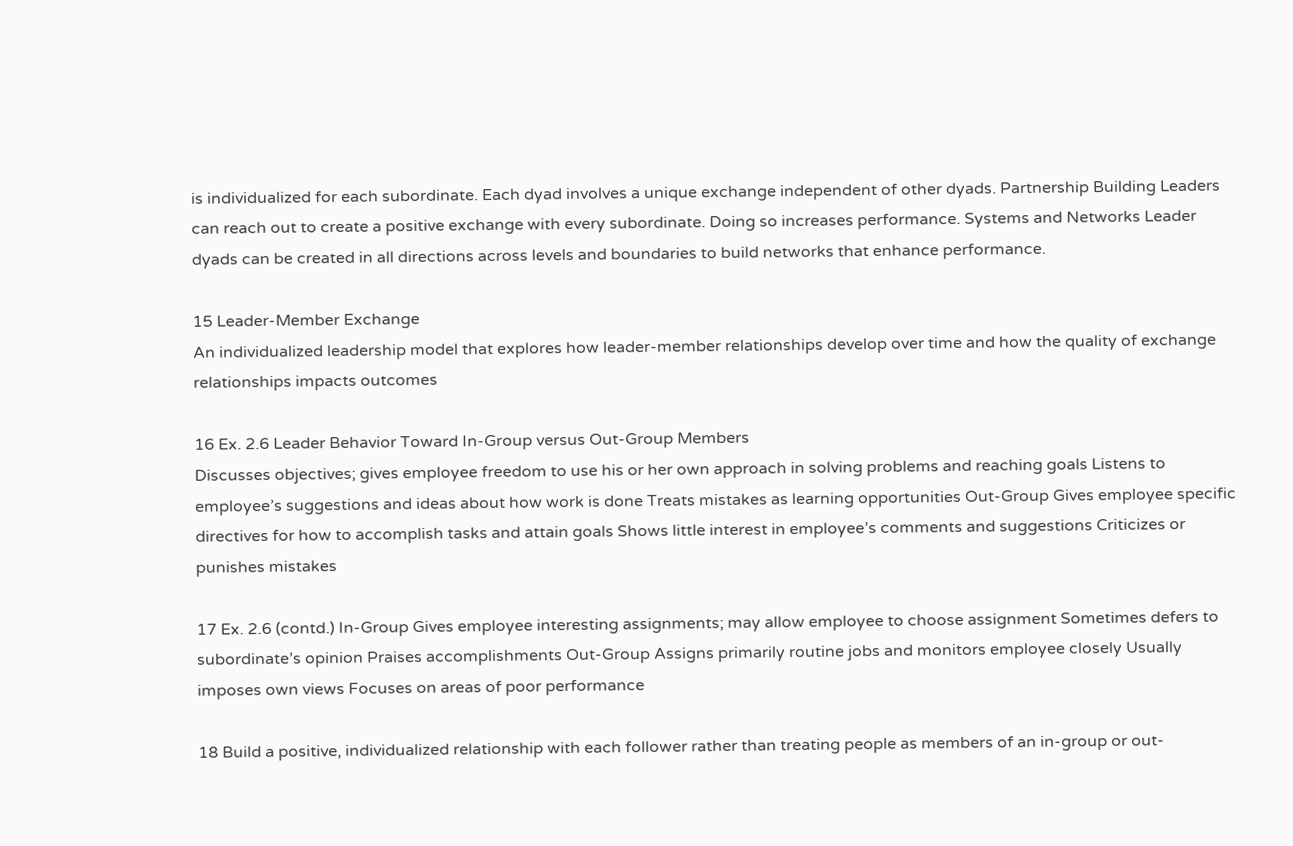is individualized for each subordinate. Each dyad involves a unique exchange independent of other dyads. Partnership Building Leaders can reach out to create a positive exchange with every subordinate. Doing so increases performance. Systems and Networks Leader dyads can be created in all directions across levels and boundaries to build networks that enhance performance.

15 Leader-Member Exchange
An individualized leadership model that explores how leader-member relationships develop over time and how the quality of exchange relationships impacts outcomes

16 Ex. 2.6 Leader Behavior Toward In-Group versus Out-Group Members
Discusses objectives; gives employee freedom to use his or her own approach in solving problems and reaching goals Listens to employee’s suggestions and ideas about how work is done Treats mistakes as learning opportunities Out-Group Gives employee specific directives for how to accomplish tasks and attain goals Shows little interest in employee’s comments and suggestions Criticizes or punishes mistakes

17 Ex. 2.6 (contd.) In-Group Gives employee interesting assignments; may allow employee to choose assignment Sometimes defers to subordinate’s opinion Praises accomplishments Out-Group Assigns primarily routine jobs and monitors employee closely Usually imposes own views Focuses on areas of poor performance

18 Build a positive, individualized relationship with each follower rather than treating people as members of an in-group or out-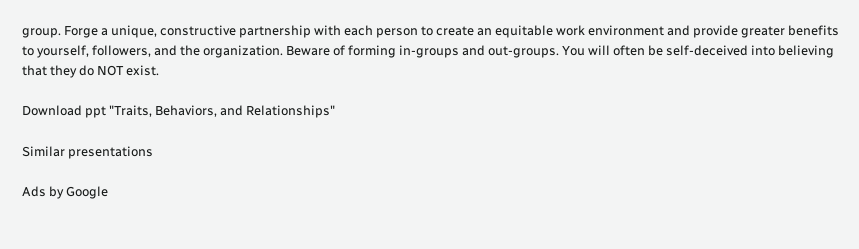group. Forge a unique, constructive partnership with each person to create an equitable work environment and provide greater benefits to yourself, followers, and the organization. Beware of forming in-groups and out-groups. You will often be self-deceived into believing that they do NOT exist.

Download ppt "Traits, Behaviors, and Relationships"

Similar presentations

Ads by Google